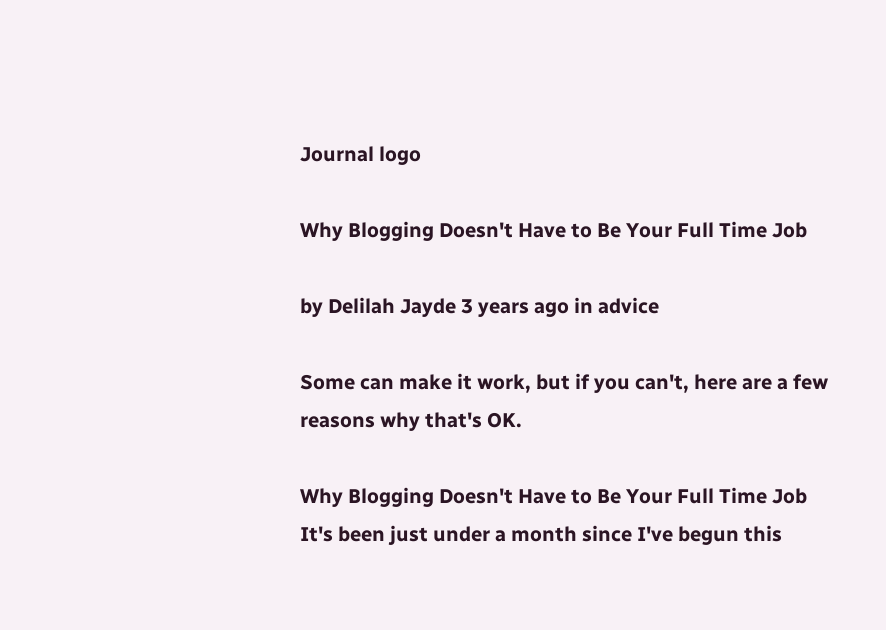Journal logo

Why Blogging Doesn't Have to Be Your Full Time Job

by Delilah Jayde 3 years ago in advice

Some can make it work, but if you can't, here are a few reasons why that's OK.

Why Blogging Doesn't Have to Be Your Full Time Job
It's been just under a month since I've begun this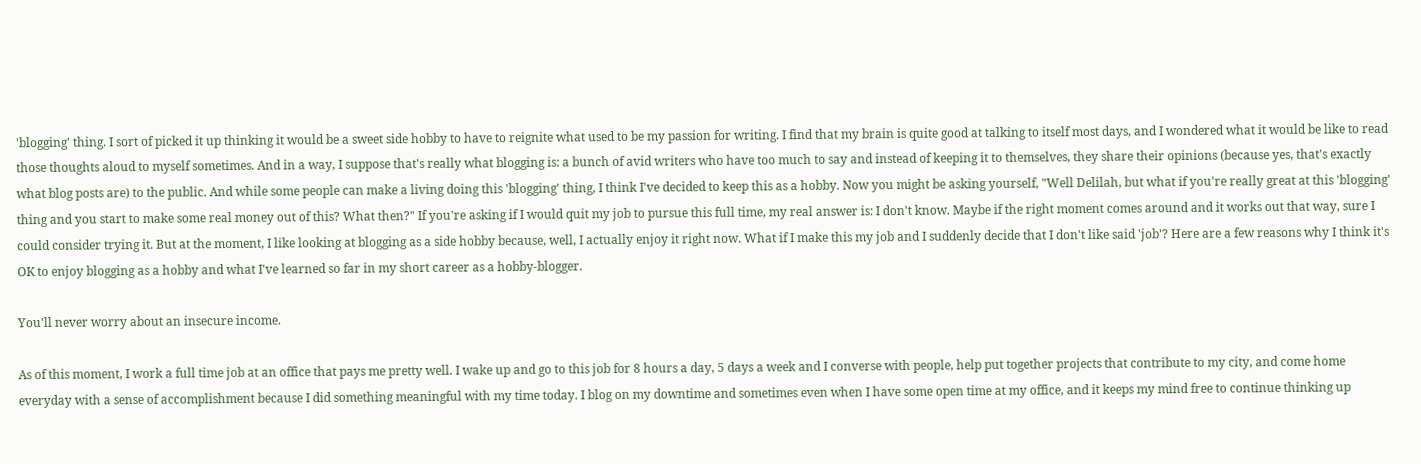'blogging' thing. I sort of picked it up thinking it would be a sweet side hobby to have to reignite what used to be my passion for writing. I find that my brain is quite good at talking to itself most days, and I wondered what it would be like to read those thoughts aloud to myself sometimes. And in a way, I suppose that's really what blogging is: a bunch of avid writers who have too much to say and instead of keeping it to themselves, they share their opinions (because yes, that's exactly what blog posts are) to the public. And while some people can make a living doing this 'blogging' thing, I think I've decided to keep this as a hobby. Now you might be asking yourself, "Well Delilah, but what if you're really great at this 'blogging' thing and you start to make some real money out of this? What then?" If you're asking if I would quit my job to pursue this full time, my real answer is: I don't know. Maybe if the right moment comes around and it works out that way, sure I could consider trying it. But at the moment, I like looking at blogging as a side hobby because, well, I actually enjoy it right now. What if I make this my job and I suddenly decide that I don't like said 'job'? Here are a few reasons why I think it's OK to enjoy blogging as a hobby and what I've learned so far in my short career as a hobby-blogger.

You'll never worry about an insecure income.

As of this moment, I work a full time job at an office that pays me pretty well. I wake up and go to this job for 8 hours a day, 5 days a week and I converse with people, help put together projects that contribute to my city, and come home everyday with a sense of accomplishment because I did something meaningful with my time today. I blog on my downtime and sometimes even when I have some open time at my office, and it keeps my mind free to continue thinking up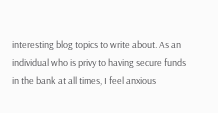interesting blog topics to write about. As an individual who is privy to having secure funds in the bank at all times, I feel anxious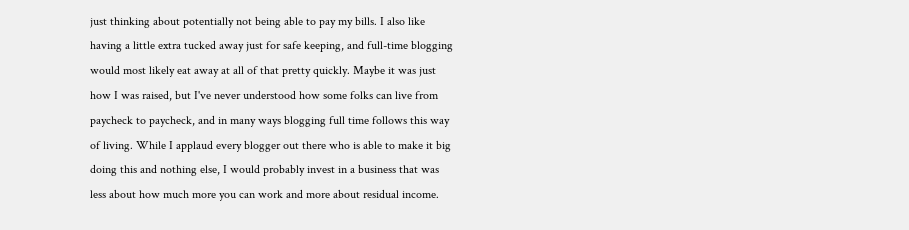just thinking about potentially not being able to pay my bills. I also like having a little extra tucked away just for safe keeping, and full-time blogging would most likely eat away at all of that pretty quickly. Maybe it was just how I was raised, but I've never understood how some folks can live from paycheck to paycheck, and in many ways blogging full time follows this way of living. While I applaud every blogger out there who is able to make it big doing this and nothing else, I would probably invest in a business that was less about how much more you can work and more about residual income.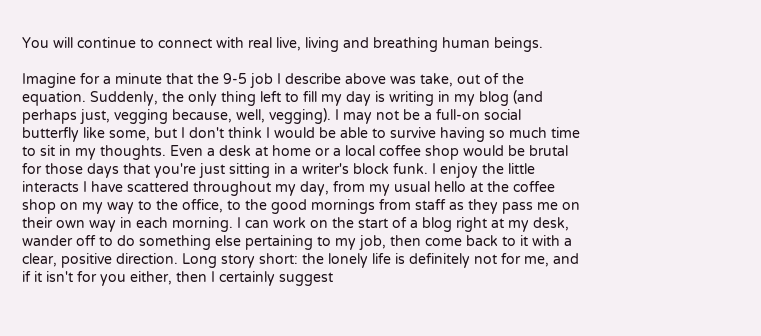You will continue to connect with real live, living and breathing human beings.

Imagine for a minute that the 9-5 job I describe above was take, out of the equation. Suddenly, the only thing left to fill my day is writing in my blog (and perhaps just, vegging because, well, vegging). I may not be a full-on social butterfly like some, but I don't think I would be able to survive having so much time to sit in my thoughts. Even a desk at home or a local coffee shop would be brutal for those days that you're just sitting in a writer's block funk. I enjoy the little interacts I have scattered throughout my day, from my usual hello at the coffee shop on my way to the office, to the good mornings from staff as they pass me on their own way in each morning. I can work on the start of a blog right at my desk, wander off to do something else pertaining to my job, then come back to it with a clear, positive direction. Long story short: the lonely life is definitely not for me, and if it isn't for you either, then I certainly suggest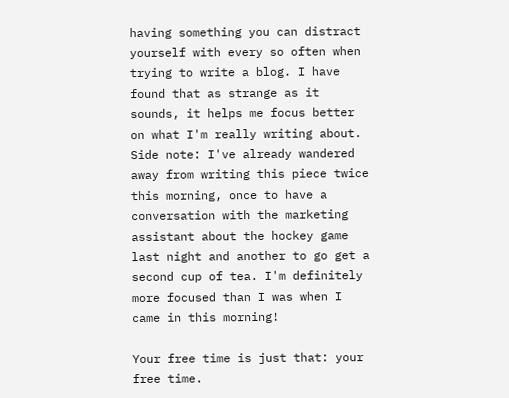having something you can distract yourself with every so often when trying to write a blog. I have found that as strange as it sounds, it helps me focus better on what I'm really writing about. Side note: I've already wandered away from writing this piece twice this morning, once to have a conversation with the marketing assistant about the hockey game last night and another to go get a second cup of tea. I'm definitely more focused than I was when I came in this morning!

Your free time is just that: your free time.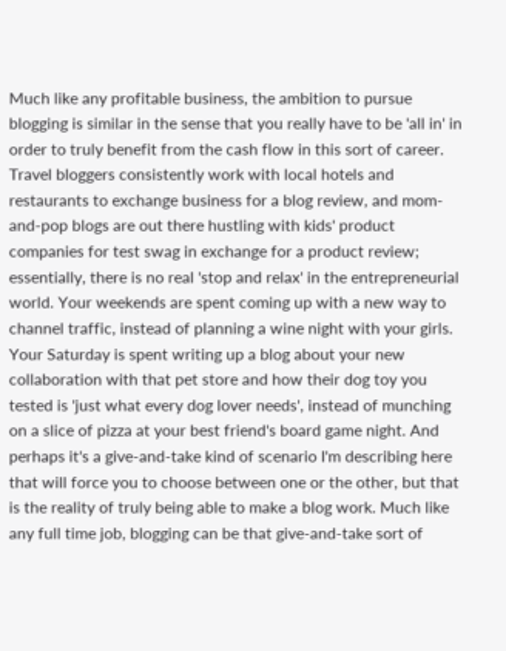Much like any profitable business, the ambition to pursue blogging is similar in the sense that you really have to be 'all in' in order to truly benefit from the cash flow in this sort of career. Travel bloggers consistently work with local hotels and restaurants to exchange business for a blog review, and mom-and-pop blogs are out there hustling with kids' product companies for test swag in exchange for a product review; essentially, there is no real 'stop and relax' in the entrepreneurial world. Your weekends are spent coming up with a new way to channel traffic, instead of planning a wine night with your girls. Your Saturday is spent writing up a blog about your new collaboration with that pet store and how their dog toy you tested is 'just what every dog lover needs', instead of munching on a slice of pizza at your best friend's board game night. And perhaps it's a give-and-take kind of scenario I'm describing here that will force you to choose between one or the other, but that is the reality of truly being able to make a blog work. Much like any full time job, blogging can be that give-and-take sort of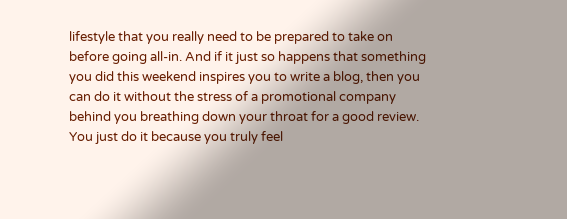lifestyle that you really need to be prepared to take on before going all-in. And if it just so happens that something you did this weekend inspires you to write a blog, then you can do it without the stress of a promotional company behind you breathing down your throat for a good review. You just do it because you truly feel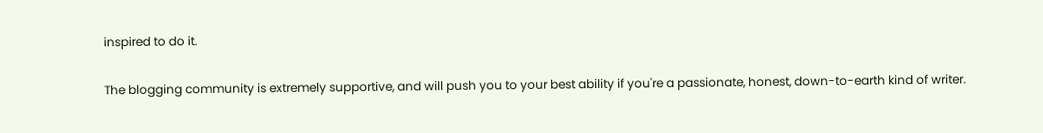inspired to do it.

The blogging community is extremely supportive, and will push you to your best ability if you're a passionate, honest, down-to-earth kind of writer.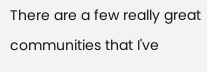There are a few really great communities that I've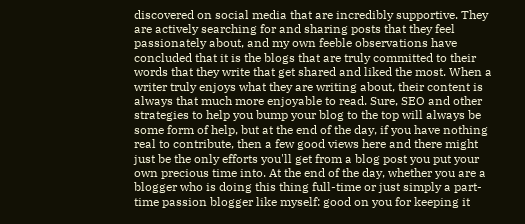discovered on social media that are incredibly supportive. They are actively searching for and sharing posts that they feel passionately about, and my own feeble observations have concluded that it is the blogs that are truly committed to their words that they write that get shared and liked the most. When a writer truly enjoys what they are writing about, their content is always that much more enjoyable to read. Sure, SEO and other strategies to help you bump your blog to the top will always be some form of help, but at the end of the day, if you have nothing real to contribute, then a few good views here and there might just be the only efforts you'll get from a blog post you put your own precious time into. At the end of the day, whether you are a blogger who is doing this thing full-time or just simply a part-time passion blogger like myself: good on you for keeping it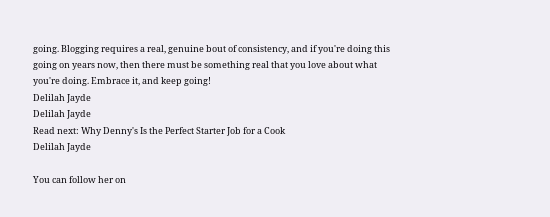going. Blogging requires a real, genuine bout of consistency, and if you're doing this going on years now, then there must be something real that you love about what you're doing. Embrace it, and keep going!
Delilah Jayde
Delilah Jayde
Read next: Why Denny's Is the Perfect Starter Job for a Cook
Delilah Jayde

You can follow her on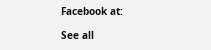Facebook at:

See all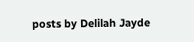posts by Delilah Jayde